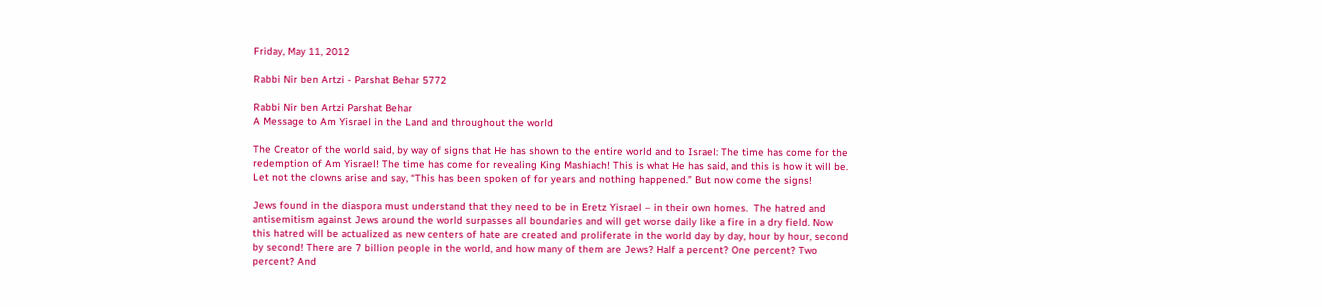Friday, May 11, 2012

Rabbi Nir ben Artzi - Parshat Behar 5772

Rabbi Nir ben Artzi Parshat Behar
A Message to Am Yisrael in the Land and throughout the world

The Creator of the world said, by way of signs that He has shown to the entire world and to Israel: The time has come for the redemption of Am Yisrael! The time has come for revealing King Mashiach! This is what He has said, and this is how it will be. Let not the clowns arise and say, “This has been spoken of for years and nothing happened.” But now come the signs!

Jews found in the diaspora must understand that they need to be in Eretz Yisrael – in their own homes.  The hatred and antisemitism against Jews around the world surpasses all boundaries and will get worse daily like a fire in a dry field. Now this hatred will be actualized as new centers of hate are created and proliferate in the world day by day, hour by hour, second  by second! There are 7 billion people in the world, and how many of them are Jews? Half a percent? One percent? Two percent? And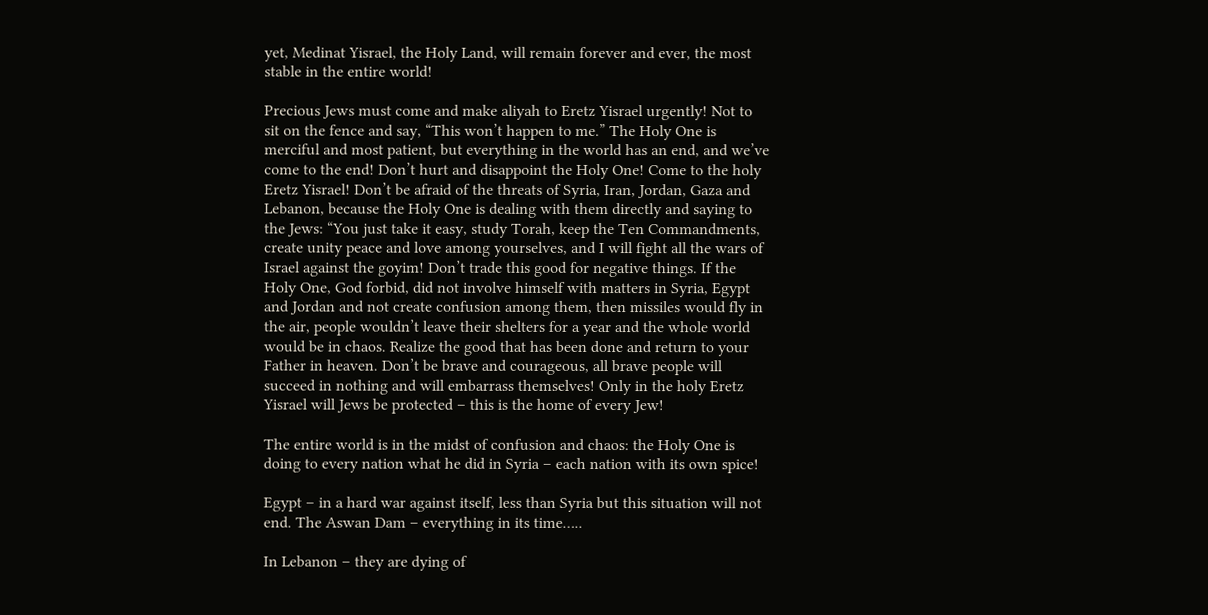yet, Medinat Yisrael, the Holy Land, will remain forever and ever, the most stable in the entire world!

Precious Jews must come and make aliyah to Eretz Yisrael urgently! Not to sit on the fence and say, “This won’t happen to me.” The Holy One is merciful and most patient, but everything in the world has an end, and we’ve come to the end! Don’t hurt and disappoint the Holy One! Come to the holy Eretz Yisrael! Don’t be afraid of the threats of Syria, Iran, Jordan, Gaza and Lebanon, because the Holy One is dealing with them directly and saying to the Jews: “You just take it easy, study Torah, keep the Ten Commandments, create unity peace and love among yourselves, and I will fight all the wars of Israel against the goyim! Don’t trade this good for negative things. If the Holy One, God forbid, did not involve himself with matters in Syria, Egypt and Jordan and not create confusion among them, then missiles would fly in the air, people wouldn’t leave their shelters for a year and the whole world would be in chaos. Realize the good that has been done and return to your Father in heaven. Don’t be brave and courageous, all brave people will succeed in nothing and will embarrass themselves! Only in the holy Eretz Yisrael will Jews be protected – this is the home of every Jew!

The entire world is in the midst of confusion and chaos: the Holy One is doing to every nation what he did in Syria – each nation with its own spice!

Egypt – in a hard war against itself, less than Syria but this situation will not end. The Aswan Dam – everything in its time…..

In Lebanon – they are dying of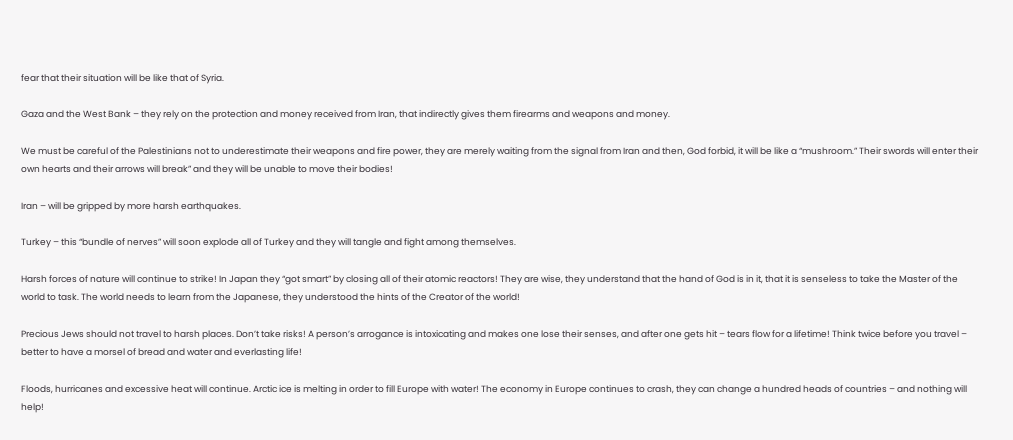fear that their situation will be like that of Syria.

Gaza and the West Bank – they rely on the protection and money received from Iran, that indirectly gives them firearms and weapons and money.

We must be careful of the Palestinians not to underestimate their weapons and fire power, they are merely waiting from the signal from Iran and then, God forbid, it will be like a “mushroom.” Their swords will enter their own hearts and their arrows will break” and they will be unable to move their bodies!

Iran – will be gripped by more harsh earthquakes.

Turkey – this “bundle of nerves” will soon explode all of Turkey and they will tangle and fight among themselves.

Harsh forces of nature will continue to strike! In Japan they “got smart” by closing all of their atomic reactors! They are wise, they understand that the hand of God is in it, that it is senseless to take the Master of the world to task. The world needs to learn from the Japanese, they understood the hints of the Creator of the world!

Precious Jews should not travel to harsh places. Don’t take risks! A person’s arrogance is intoxicating and makes one lose their senses, and after one gets hit – tears flow for a lifetime! Think twice before you travel – better to have a morsel of bread and water and everlasting life!

Floods, hurricanes and excessive heat will continue. Arctic ice is melting in order to fill Europe with water! The economy in Europe continues to crash, they can change a hundred heads of countries – and nothing will help!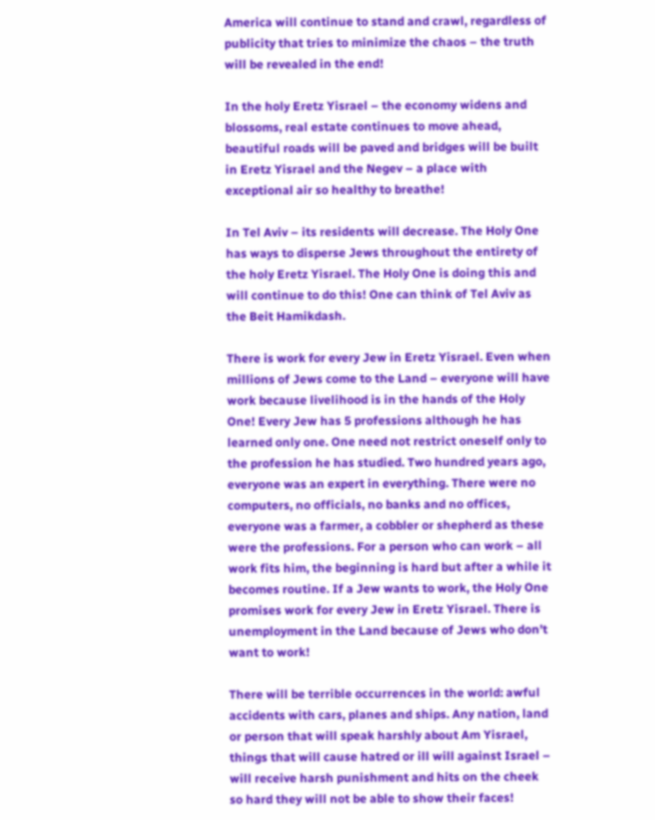America will continue to stand and crawl, regardless of publicity that tries to minimize the chaos – the truth will be revealed in the end!

In the holy Eretz Yisrael – the economy widens and blossoms, real estate continues to move ahead, beautiful roads will be paved and bridges will be built in Eretz Yisrael and the Negev – a place with exceptional air so healthy to breathe!

In Tel Aviv – its residents will decrease. The Holy One has ways to disperse Jews throughout the entirety of the holy Eretz Yisrael. The Holy One is doing this and will continue to do this! One can think of Tel Aviv as the Beit Hamikdash.

There is work for every Jew in Eretz Yisrael. Even when millions of Jews come to the Land – everyone will have work because livelihood is in the hands of the Holy One! Every Jew has 5 professions although he has learned only one. One need not restrict oneself only to the profession he has studied. Two hundred years ago, everyone was an expert in everything. There were no computers, no officials, no banks and no offices, everyone was a farmer, a cobbler or shepherd as these were the professions. For a person who can work – all work fits him, the beginning is hard but after a while it becomes routine. If a Jew wants to work, the Holy One promises work for every Jew in Eretz Yisrael. There is unemployment in the Land because of Jews who don’t want to work!

There will be terrible occurrences in the world: awful accidents with cars, planes and ships. Any nation, land or person that will speak harshly about Am Yisrael, things that will cause hatred or ill will against Israel – will receive harsh punishment and hits on the cheek so hard they will not be able to show their faces!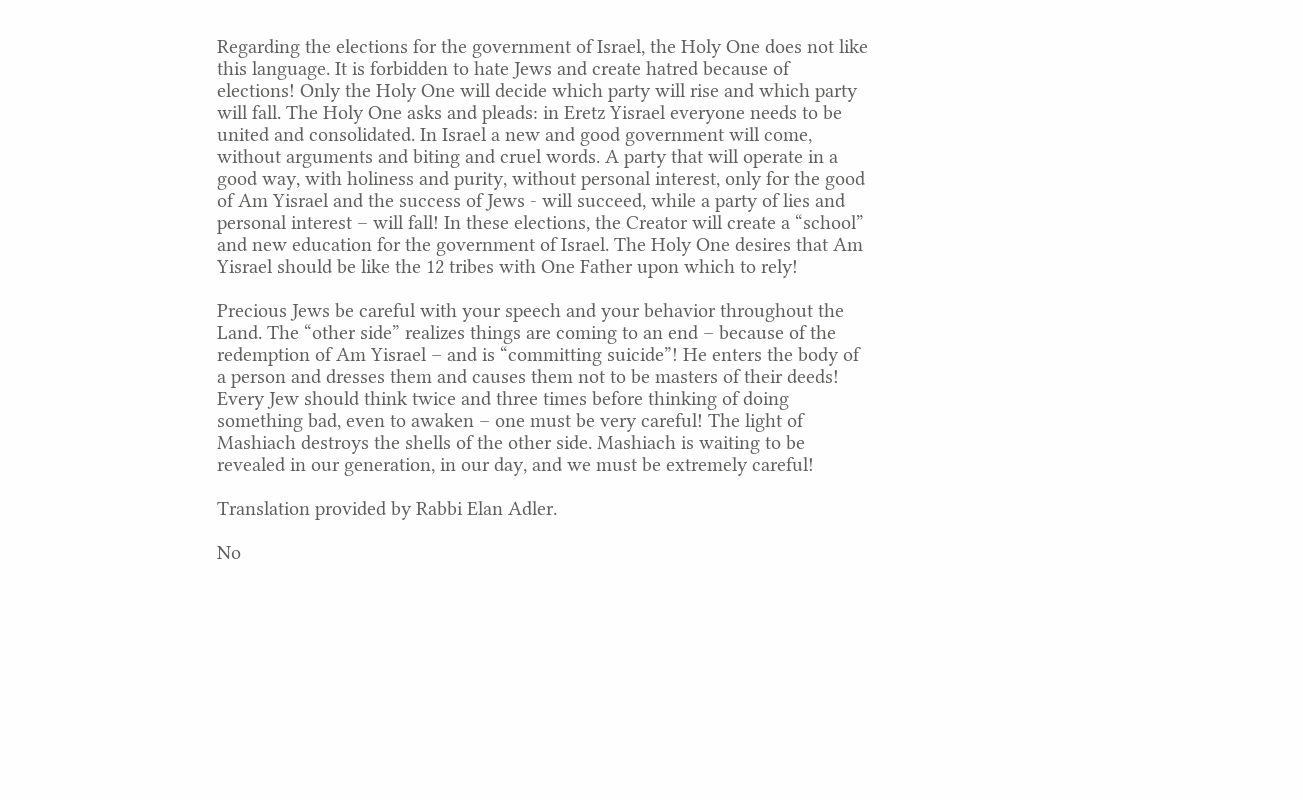Regarding the elections for the government of Israel, the Holy One does not like this language. It is forbidden to hate Jews and create hatred because of elections! Only the Holy One will decide which party will rise and which party will fall. The Holy One asks and pleads: in Eretz Yisrael everyone needs to be united and consolidated. In Israel a new and good government will come, without arguments and biting and cruel words. A party that will operate in a good way, with holiness and purity, without personal interest, only for the good of Am Yisrael and the success of Jews - will succeed, while a party of lies and personal interest – will fall! In these elections, the Creator will create a “school” and new education for the government of Israel. The Holy One desires that Am Yisrael should be like the 12 tribes with One Father upon which to rely!

Precious Jews be careful with your speech and your behavior throughout the Land. The “other side” realizes things are coming to an end – because of the redemption of Am Yisrael – and is “committing suicide”! He enters the body of a person and dresses them and causes them not to be masters of their deeds! Every Jew should think twice and three times before thinking of doing something bad, even to awaken – one must be very careful! The light of Mashiach destroys the shells of the other side. Mashiach is waiting to be revealed in our generation, in our day, and we must be extremely careful!

Translation provided by Rabbi Elan Adler.

No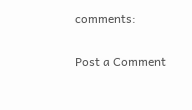comments:

Post a Comment